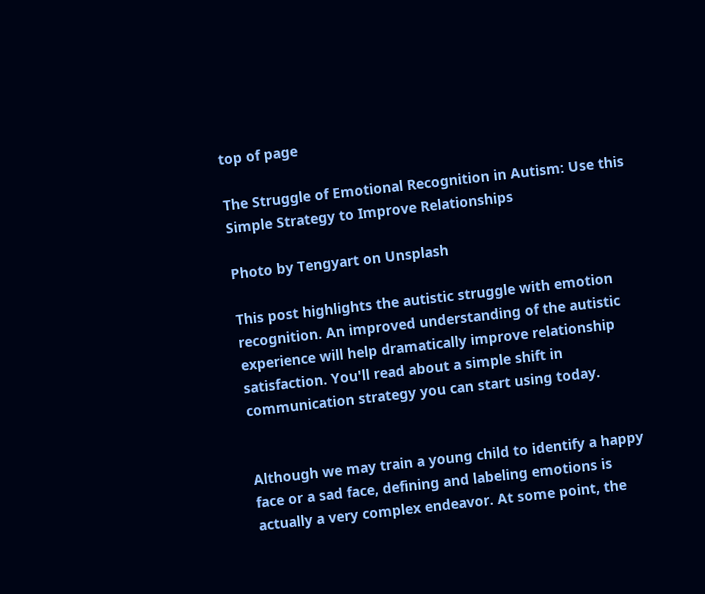top of page

The Struggle of Emotional Recognition in Autism: Use this Simple Strategy to Improve Relationships

Photo by Tengyart on Unsplash

This post highlights the autistic struggle with emotion recognition. An improved understanding of the autistic experience will help dramatically improve relationship satisfaction. You'll read about a simple shift in communication strategy you can start using today.


Although we may train a young child to identify a happy face or a sad face, defining and labeling emotions is actually a very complex endeavor. At some point, the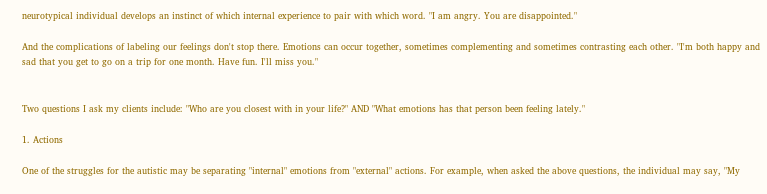neurotypical individual develops an instinct of which internal experience to pair with which word. "I am angry. You are disappointed."

And the complications of labeling our feelings don't stop there. Emotions can occur together, sometimes complementing and sometimes contrasting each other. "I'm both happy and sad that you get to go on a trip for one month. Have fun. I'll miss you."


Two questions I ask my clients include: "Who are you closest with in your life?" AND "What emotions has that person been feeling lately."

1. Actions

One of the struggles for the autistic may be separating "internal" emotions from "external" actions. For example, when asked the above questions, the individual may say, "My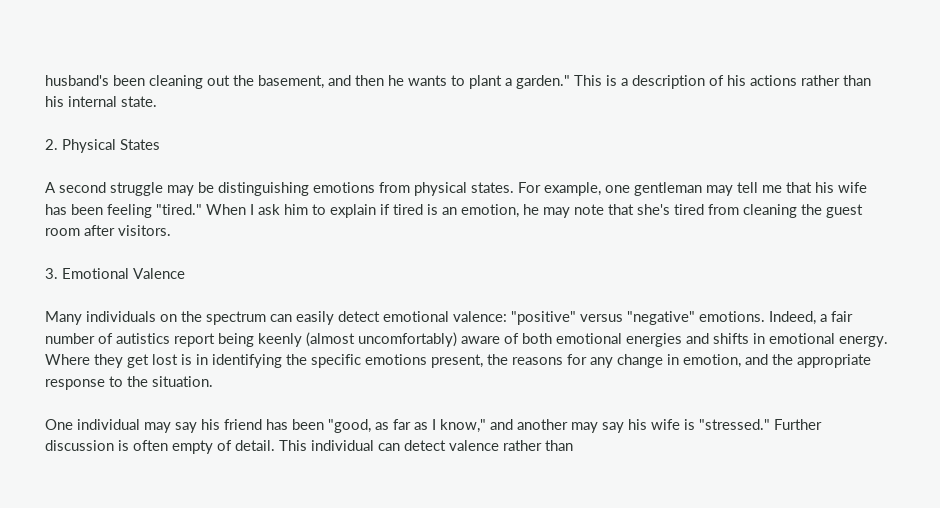husband's been cleaning out the basement, and then he wants to plant a garden." This is a description of his actions rather than his internal state.

2. Physical States

A second struggle may be distinguishing emotions from physical states. For example, one gentleman may tell me that his wife has been feeling "tired." When I ask him to explain if tired is an emotion, he may note that she's tired from cleaning the guest room after visitors.

3. Emotional Valence

Many individuals on the spectrum can easily detect emotional valence: "positive" versus "negative" emotions. Indeed, a fair number of autistics report being keenly (almost uncomfortably) aware of both emotional energies and shifts in emotional energy. Where they get lost is in identifying the specific emotions present, the reasons for any change in emotion, and the appropriate response to the situation.

One individual may say his friend has been "good, as far as I know," and another may say his wife is "stressed." Further discussion is often empty of detail. This individual can detect valence rather than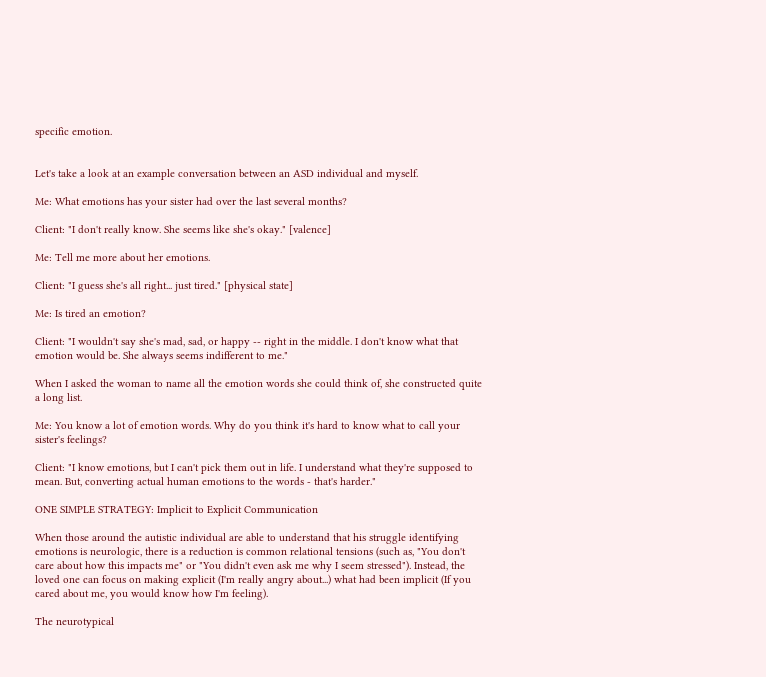specific emotion.


Let's take a look at an example conversation between an ASD individual and myself.

Me: What emotions has your sister had over the last several months?

Client: "I don't really know. She seems like she's okay." [valence]

Me: Tell me more about her emotions.

Client: "I guess she's all right... just tired." [physical state]

Me: Is tired an emotion?

Client: "I wouldn't say she's mad, sad, or happy -- right in the middle. I don't know what that emotion would be. She always seems indifferent to me."

When I asked the woman to name all the emotion words she could think of, she constructed quite a long list.

Me: You know a lot of emotion words. Why do you think it's hard to know what to call your sister's feelings?

Client: "I know emotions, but I can't pick them out in life. I understand what they're supposed to mean. But, converting actual human emotions to the words - that's harder."

ONE SIMPLE STRATEGY: Implicit to Explicit Communication

When those around the autistic individual are able to understand that his struggle identifying emotions is neurologic, there is a reduction is common relational tensions (such as, "You don't care about how this impacts me" or "You didn't even ask me why I seem stressed"). Instead, the loved one can focus on making explicit (I'm really angry about...) what had been implicit (If you cared about me, you would know how I'm feeling).

The neurotypical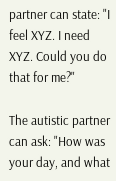partner can state: "I feel XYZ. I need XYZ. Could you do that for me?"

The autistic partner can ask: "How was your day, and what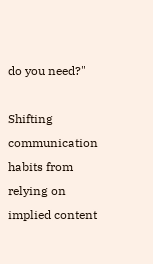do you need?"

Shifting communication habits from relying on implied content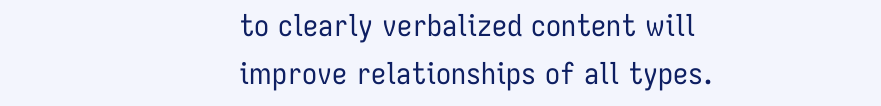to clearly verbalized content will improve relationships of all types.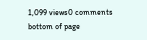1,099 views0 comments
bottom of page